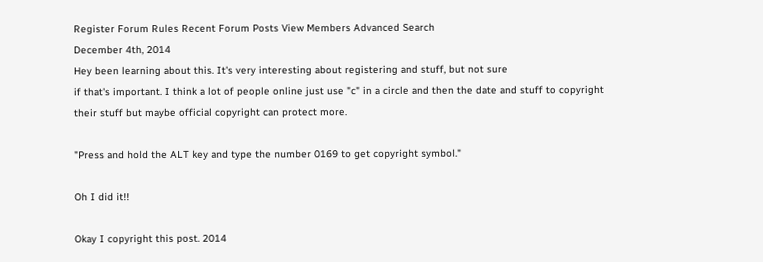Register Forum Rules Recent Forum Posts View Members Advanced Search
December 4th, 2014
Hey been learning about this. It's very interesting about registering and stuff, but not sure
if that's important. I think a lot of people online just use "c" in a circle and then the date and stuff to copyright their stuff but maybe official copyright can protect more.

"Press and hold the ALT key and type the number 0169 to get copyright symbol."

Oh I did it!!

Okay I copyright this post. 2014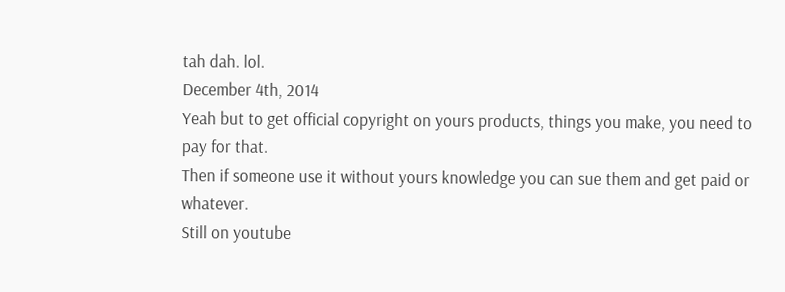tah dah. lol.
December 4th, 2014
Yeah but to get official copyright on yours products, things you make, you need to pay for that.
Then if someone use it without yours knowledge you can sue them and get paid or whatever.
Still on youtube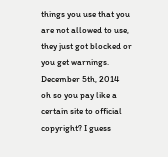things you use that you are not allowed to use, they just got blocked or you get warnings.
December 5th, 2014
oh so you pay like a certain site to official copyright? I guess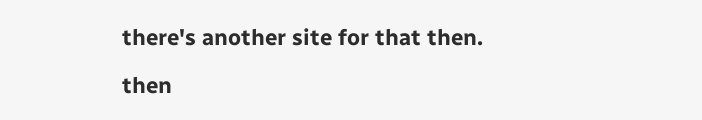there's another site for that then.

then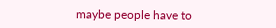maybe people have to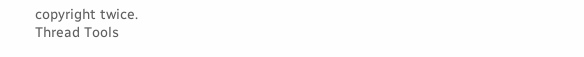copyright twice.
Thread Tools